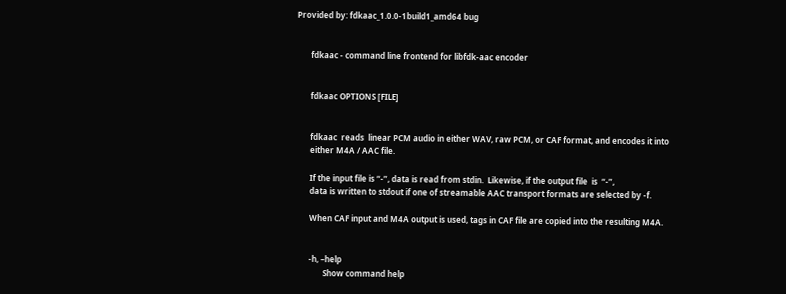Provided by: fdkaac_1.0.0-1build1_amd64 bug


       fdkaac - command line frontend for libfdk-aac encoder


       fdkaac OPTIONS [FILE]


       fdkaac  reads  linear PCM audio in either WAV, raw PCM, or CAF format, and encodes it into
       either M4A / AAC file.

       If the input file is “-”, data is read from stdin.  Likewise, if the output file  is  “-”,
       data is written to stdout if one of streamable AAC transport formats are selected by -f.

       When CAF input and M4A output is used, tags in CAF file are copied into the resulting M4A.


       -h, –help
              Show command help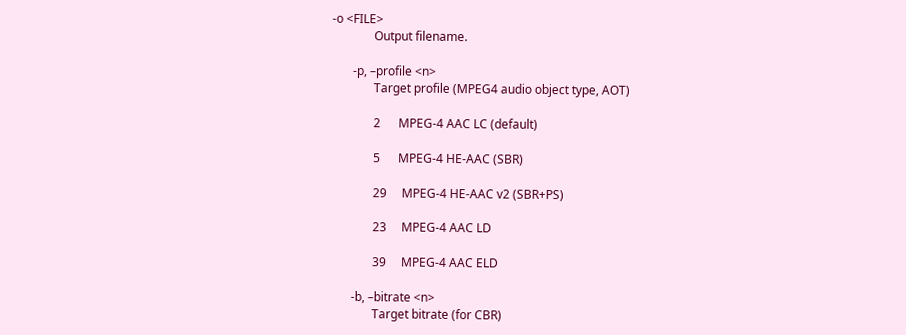-o <FILE>
              Output filename.

       -p, –profile <n>
              Target profile (MPEG4 audio object type, AOT)

              2      MPEG-4 AAC LC (default)

              5      MPEG-4 HE-AAC (SBR)

              29     MPEG-4 HE-AAC v2 (SBR+PS)

              23     MPEG-4 AAC LD

              39     MPEG-4 AAC ELD

       -b, –bitrate <n>
              Target bitrate (for CBR)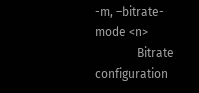-m, –bitrate-mode <n>
              Bitrate   configuration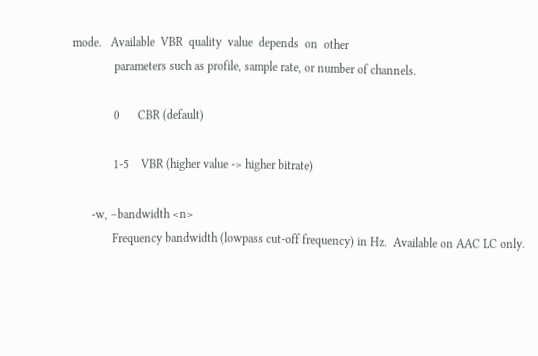mode.   Available  VBR  quality  value  depends  on  other
              parameters such as profile, sample rate, or number of channels.

              0      CBR (default)

              1-5    VBR (higher value -> higher bitrate)

       -w, –bandwidth <n>
              Frequency bandwidth (lowpass cut-off frequency) in Hz.  Available on AAC LC only.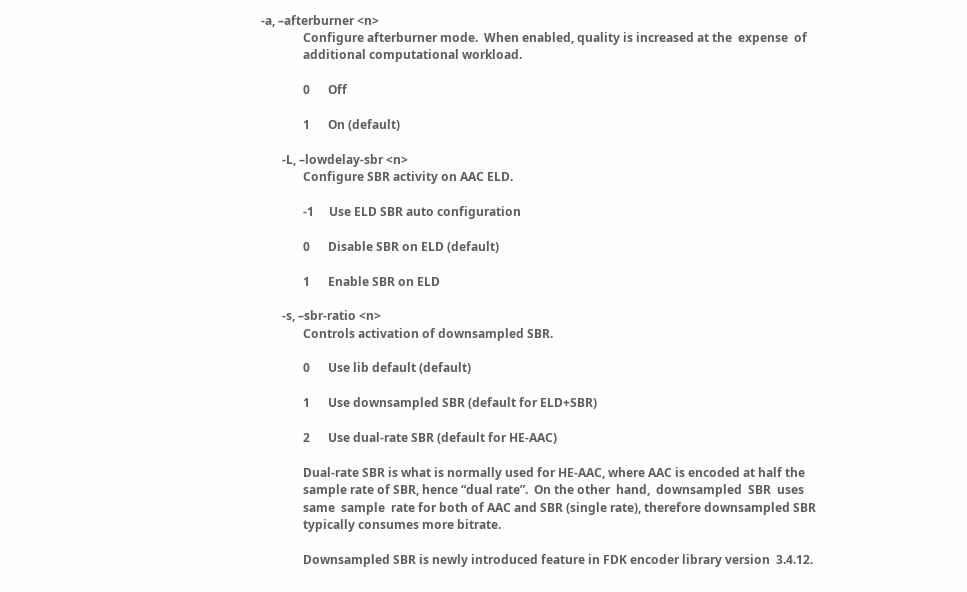-a, –afterburner <n>
              Configure afterburner mode.  When enabled, quality is increased at the  expense  of
              additional computational workload.

              0      Off

              1      On (default)

       -L, –lowdelay-sbr <n>
              Configure SBR activity on AAC ELD.

              -1     Use ELD SBR auto configuration

              0      Disable SBR on ELD (default)

              1      Enable SBR on ELD

       -s, –sbr-ratio <n>
              Controls activation of downsampled SBR.

              0      Use lib default (default)

              1      Use downsampled SBR (default for ELD+SBR)

              2      Use dual-rate SBR (default for HE-AAC)

              Dual-rate SBR is what is normally used for HE-AAC, where AAC is encoded at half the
              sample rate of SBR, hence “dual rate”.  On the other  hand,  downsampled  SBR  uses
              same  sample  rate for both of AAC and SBR (single rate), therefore downsampled SBR
              typically consumes more bitrate.

              Downsampled SBR is newly introduced feature in FDK encoder library version  3.4.12.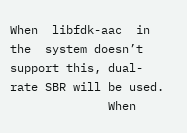When  libfdk-aac  in  the  system doesn’t support this, dual-rate SBR will be used.
              When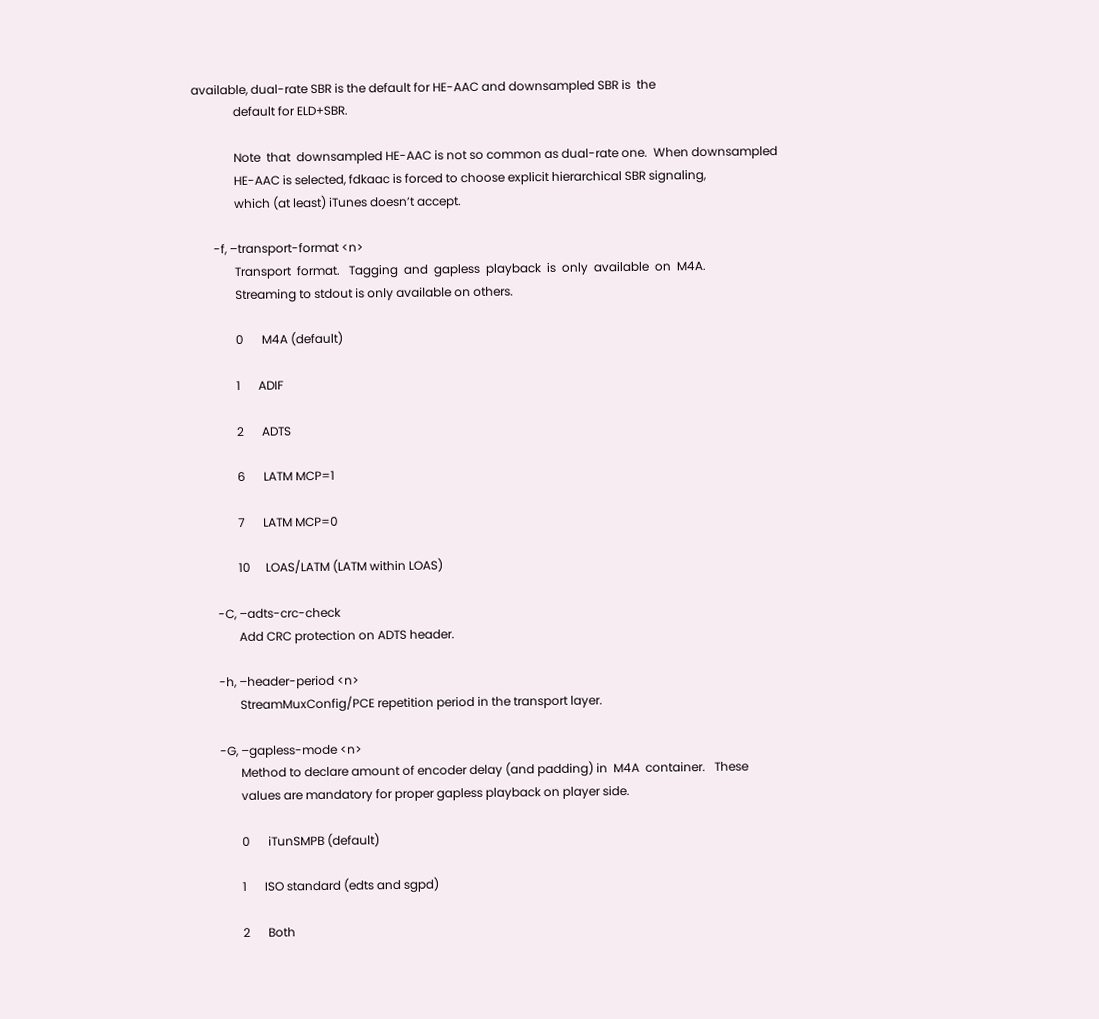available, dual-rate SBR is the default for HE-AAC and downsampled SBR is  the
              default for ELD+SBR.

              Note  that  downsampled HE-AAC is not so common as dual-rate one.  When downsampled
              HE-AAC is selected, fdkaac is forced to choose explicit hierarchical SBR signaling,
              which (at least) iTunes doesn’t accept.

       -f, –transport-format <n>
              Transport  format.   Tagging  and  gapless  playback  is  only  available  on  M4A.
              Streaming to stdout is only available on others.

              0      M4A (default)

              1      ADIF

              2      ADTS

              6      LATM MCP=1

              7      LATM MCP=0

              10     LOAS/LATM (LATM within LOAS)

       -C, –adts-crc-check
              Add CRC protection on ADTS header.

       -h, –header-period <n>
              StreamMuxConfig/PCE repetition period in the transport layer.

       -G, –gapless-mode <n>
              Method to declare amount of encoder delay (and padding) in  M4A  container.   These
              values are mandatory for proper gapless playback on player side.

              0      iTunSMPB (default)

              1      ISO standard (edts and sgpd)

              2      Both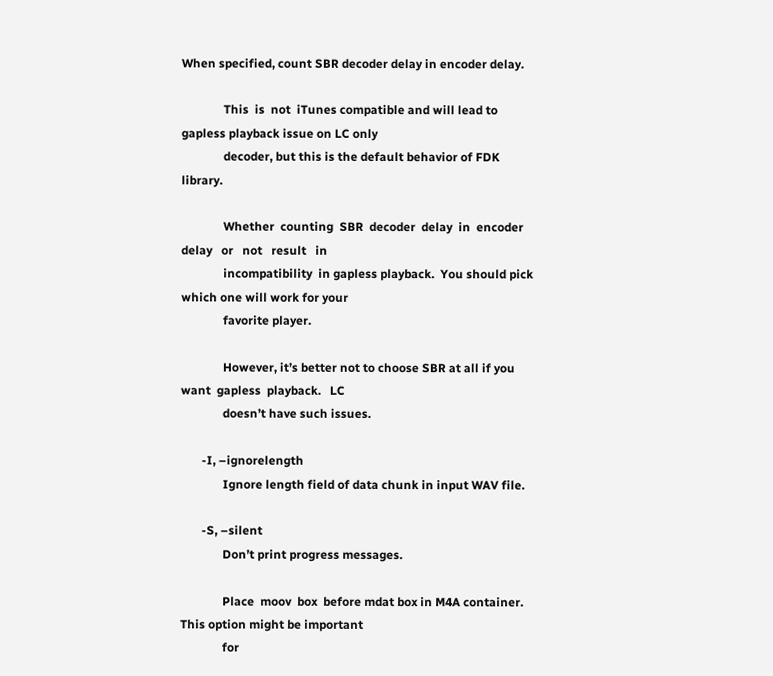When specified, count SBR decoder delay in encoder delay.

              This  is  not  iTunes compatible and will lead to gapless playback issue on LC only
              decoder, but this is the default behavior of FDK library.

              Whether  counting  SBR  decoder  delay  in  encoder  delay   or   not   result   in
              incompatibility  in gapless playback.  You should pick which one will work for your
              favorite player.

              However, it’s better not to choose SBR at all if you  want  gapless  playback.   LC
              doesn’t have such issues.

       -I, –ignorelength
              Ignore length field of data chunk in input WAV file.

       -S, –silent
              Don’t print progress messages.

              Place  moov  box  before mdat box in M4A container.  This option might be important
              for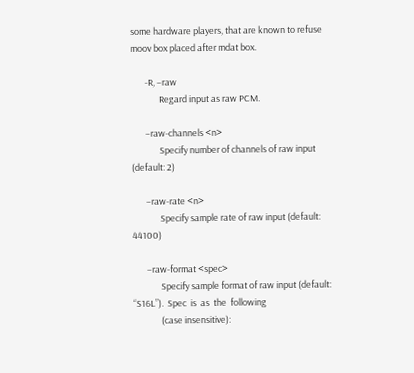some hardware players, that are known to refuse moov box placed after mdat box.

       -R, –raw
              Regard input as raw PCM.

       –raw-channels <n>
              Specify number of channels of raw input (default: 2)

       –raw-rate <n>
              Specify sample rate of raw input (default: 44100)

       –raw-format <spec>
              Specify sample format of raw input (default: “S16L”).  Spec  is  as  the  following
              (case insensitive):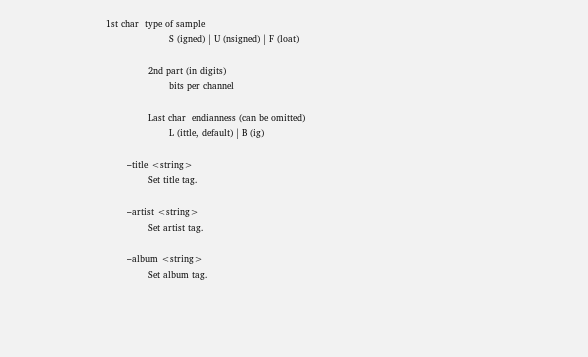1st char  type of sample
                     S (igned) | U (nsigned) | F (loat)

              2nd part (in digits)
                     bits per channel

              Last char  endianness (can be omitted)
                     L (ittle, default) | B (ig)

       –title <string>
              Set title tag.

       –artist <string>
              Set artist tag.

       –album <string>
              Set album tag.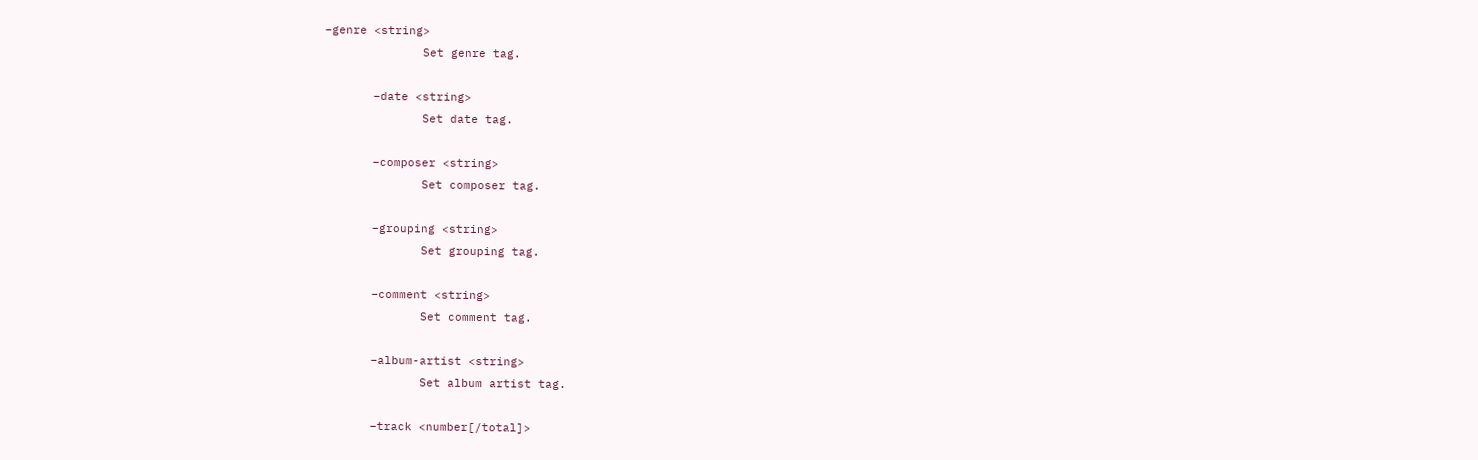–genre <string>
              Set genre tag.

       –date <string>
              Set date tag.

       –composer <string>
              Set composer tag.

       –grouping <string>
              Set grouping tag.

       –comment <string>
              Set comment tag.

       –album-artist <string>
              Set album artist tag.

       –track <number[/total]>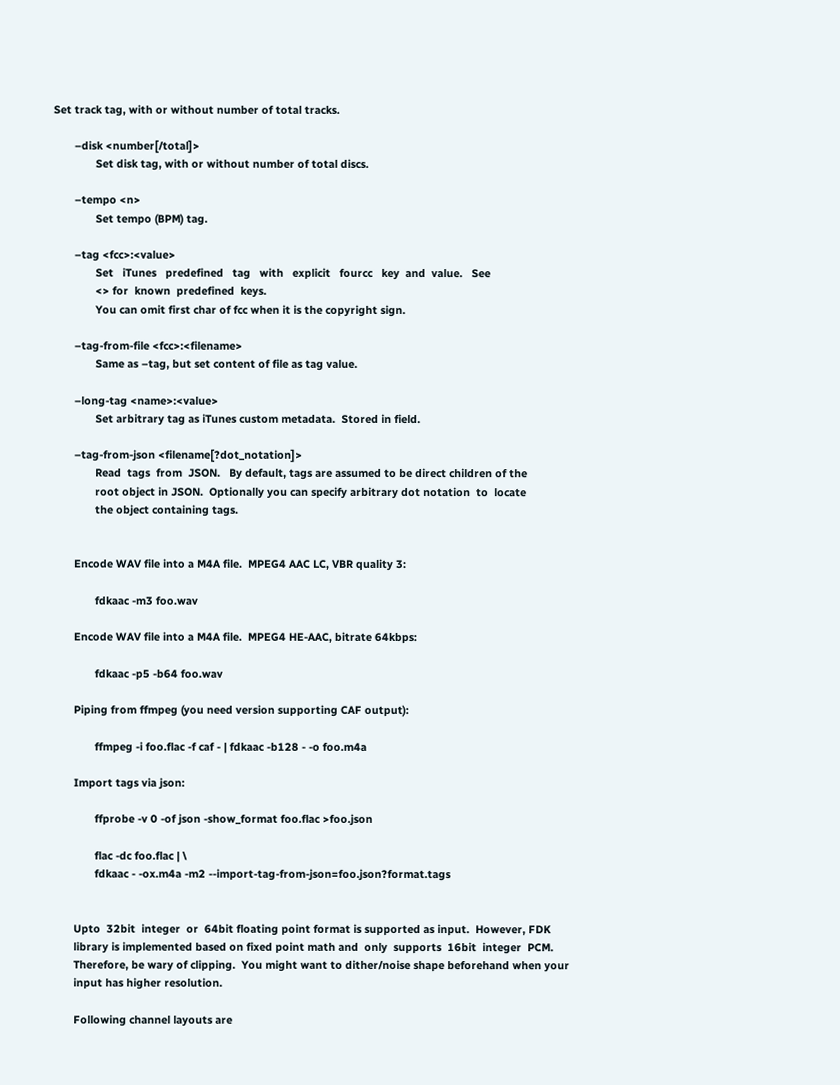Set track tag, with or without number of total tracks.

       –disk <number[/total]>
              Set disk tag, with or without number of total discs.

       –tempo <n>
              Set tempo (BPM) tag.

       –tag <fcc>:<value>
              Set   iTunes   predefined   tag   with   explicit   fourcc   key  and  value.   See
              <> for  known  predefined  keys.
              You can omit first char of fcc when it is the copyright sign.

       –tag-from-file <fcc>:<filename>
              Same as –tag, but set content of file as tag value.

       –long-tag <name>:<value>
              Set arbitrary tag as iTunes custom metadata.  Stored in field.

       –tag-from-json <filename[?dot_notation]>
              Read  tags  from  JSON.   By default, tags are assumed to be direct children of the
              root object in JSON.  Optionally you can specify arbitrary dot notation  to  locate
              the object containing tags.


       Encode WAV file into a M4A file.  MPEG4 AAC LC, VBR quality 3:

              fdkaac -m3 foo.wav

       Encode WAV file into a M4A file.  MPEG4 HE-AAC, bitrate 64kbps:

              fdkaac -p5 -b64 foo.wav

       Piping from ffmpeg (you need version supporting CAF output):

              ffmpeg -i foo.flac -f caf - | fdkaac -b128 - -o foo.m4a

       Import tags via json:

              ffprobe -v 0 -of json -show_format foo.flac >foo.json

              flac -dc foo.flac | \
              fdkaac - -ox.m4a -m2 --import-tag-from-json=foo.json?format.tags


       Upto  32bit  integer  or  64bit floating point format is supported as input.  However, FDK
       library is implemented based on fixed point math and  only  supports  16bit  integer  PCM.
       Therefore, be wary of clipping.  You might want to dither/noise shape beforehand when your
       input has higher resolution.

       Following channel layouts are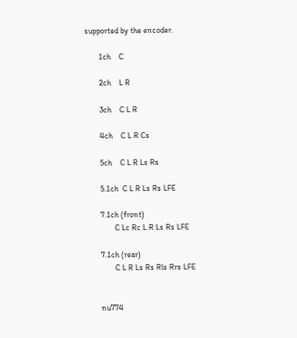supported by the encoder.

       1ch    C

       2ch    L R

       3ch    C L R

       4ch    C L R Cs

       5ch    C L R Ls Rs

       5.1ch  C L R Ls Rs LFE

       7.1ch (front)
              C Lc Rc L R Ls Rs LFE

       7.1ch (rear)
              C L R Ls Rs Rls Rrs LFE


       nu774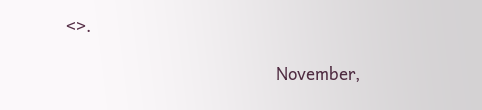<>.

                                          November,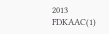2013                                FDKAAC(1)